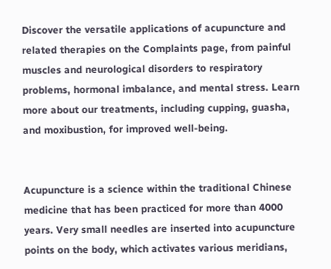Discover the versatile applications of acupuncture and related therapies on the Complaints page, from painful muscles and neurological disorders to respiratory problems, hormonal imbalance, and mental stress. Learn more about our treatments, including cupping, guasha, and moxibustion, for improved well-being.


Acupuncture is a science within the traditional Chinese medicine that has been practiced for more than 4000 years. Very small needles are inserted into acupuncture points on the body, which activates various meridians,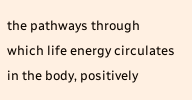the pathways through which life energy circulates in the body, positively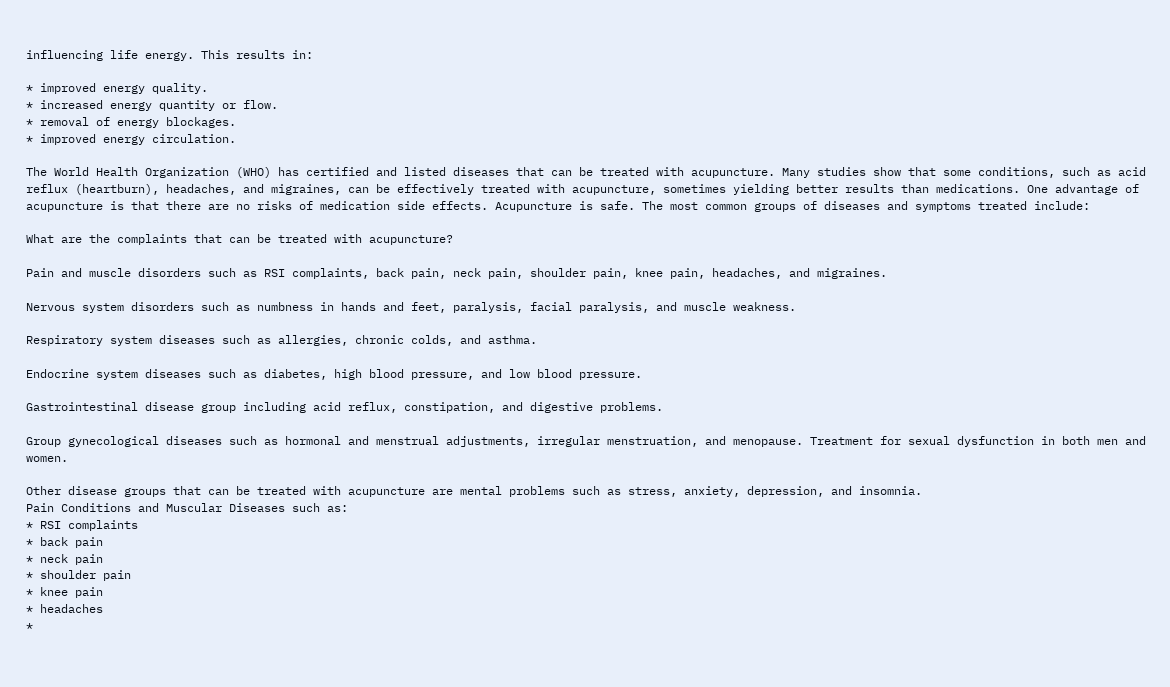influencing life energy. This results in:

* improved energy quality.
* increased energy quantity or flow.
* removal of energy blockages.
* improved energy circulation.

The World Health Organization (WHO) has certified and listed diseases that can be treated with acupuncture. Many studies show that some conditions, such as acid reflux (heartburn), headaches, and migraines, can be effectively treated with acupuncture, sometimes yielding better results than medications. One advantage of acupuncture is that there are no risks of medication side effects. Acupuncture is safe. The most common groups of diseases and symptoms treated include:

What are the complaints that can be treated with acupuncture?

Pain and muscle disorders such as RSI complaints, back pain, neck pain, shoulder pain, knee pain, headaches, and migraines.

Nervous system disorders such as numbness in hands and feet, paralysis, facial paralysis, and muscle weakness.

Respiratory system diseases such as allergies, chronic colds, and asthma.

Endocrine system diseases such as diabetes, high blood pressure, and low blood pressure.

Gastrointestinal disease group including acid reflux, constipation, and digestive problems.

Group gynecological diseases such as hormonal and menstrual adjustments, irregular menstruation, and menopause. Treatment for sexual dysfunction in both men and women.

Other disease groups that can be treated with acupuncture are mental problems such as stress, anxiety, depression, and insomnia.
Pain Conditions and Muscular Diseases such as:
* RSI complaints
* back pain
* neck pain
* shoulder pain
* knee pain
* headaches
*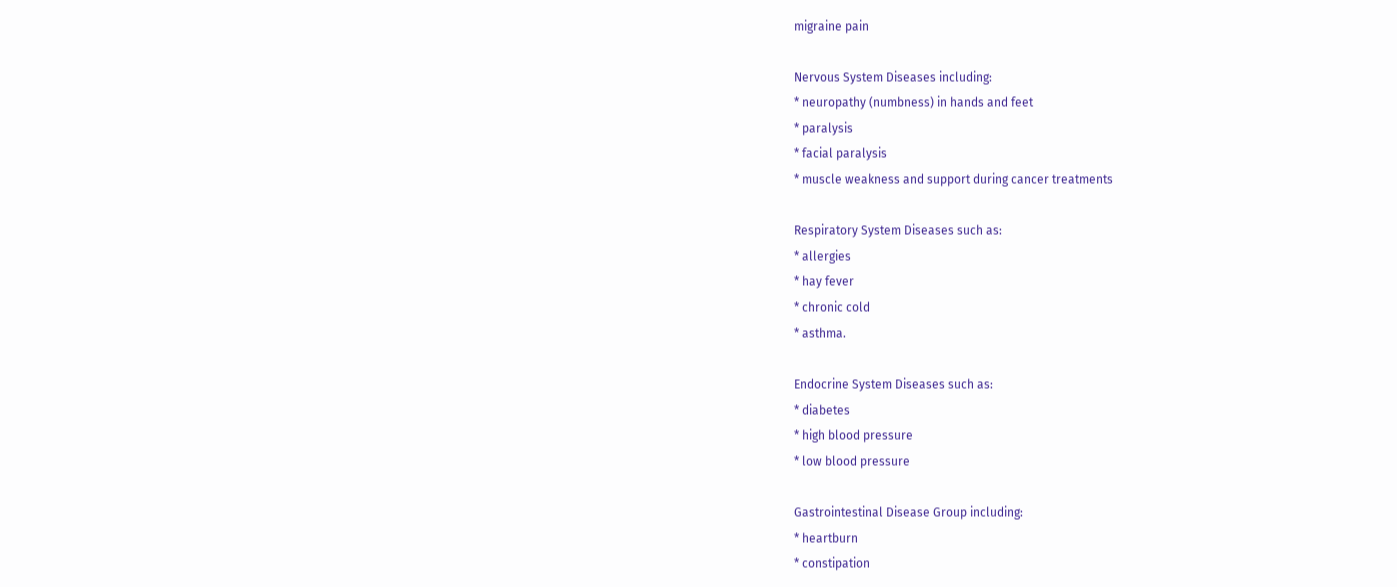migraine pain

Nervous System Diseases including:
* neuropathy (numbness) in hands and feet
* paralysis
* facial paralysis
* muscle weakness and support during cancer treatments

Respiratory System Diseases such as:
* allergies
* hay fever
* chronic cold
* asthma.

Endocrine System Diseases such as:
* diabetes
* high blood pressure
* low blood pressure

Gastrointestinal Disease Group including:
* heartburn
* constipation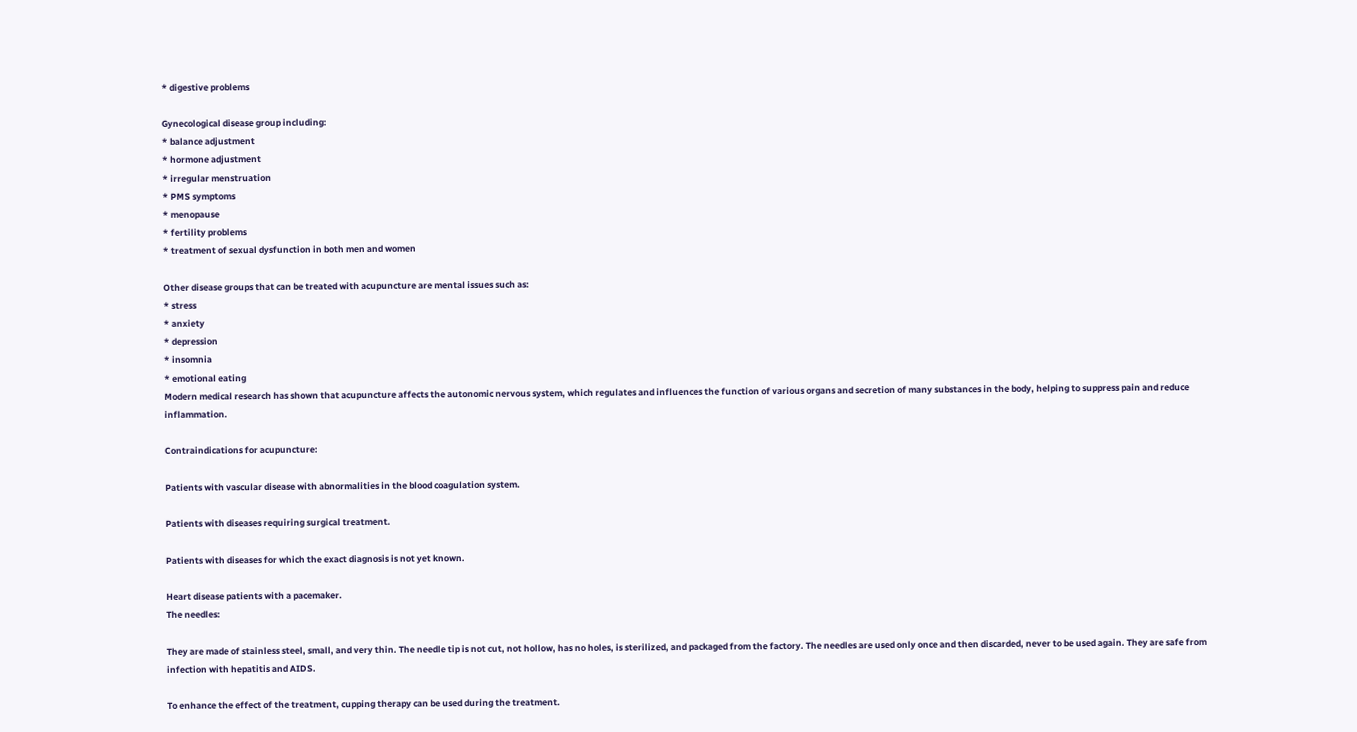* digestive problems

Gynecological disease group including:
* balance adjustment
* hormone adjustment
* irregular menstruation
* PMS symptoms
* menopause
* fertility problems
* treatment of sexual dysfunction in both men and women

Other disease groups that can be treated with acupuncture are mental issues such as:
* stress
* anxiety
* depression
* insomnia
* emotional eating
Modern medical research has shown that acupuncture affects the autonomic nervous system, which regulates and influences the function of various organs and secretion of many substances in the body, helping to suppress pain and reduce inflammation.

Contraindications for acupuncture:

Patients with vascular disease with abnormalities in the blood coagulation system.

Patients with diseases requiring surgical treatment.

Patients with diseases for which the exact diagnosis is not yet known.

Heart disease patients with a pacemaker.
The needles:

They are made of stainless steel, small, and very thin. The needle tip is not cut, not hollow, has no holes, is sterilized, and packaged from the factory. The needles are used only once and then discarded, never to be used again. They are safe from infection with hepatitis and AIDS.

To enhance the effect of the treatment, cupping therapy can be used during the treatment.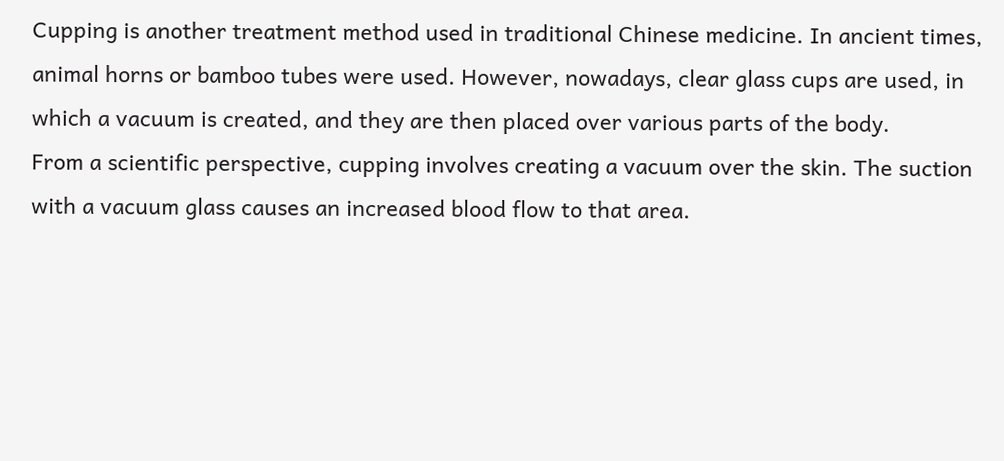Cupping is another treatment method used in traditional Chinese medicine. In ancient times, animal horns or bamboo tubes were used. However, nowadays, clear glass cups are used, in which a vacuum is created, and they are then placed over various parts of the body.
From a scientific perspective, cupping involves creating a vacuum over the skin. The suction with a vacuum glass causes an increased blood flow to that area.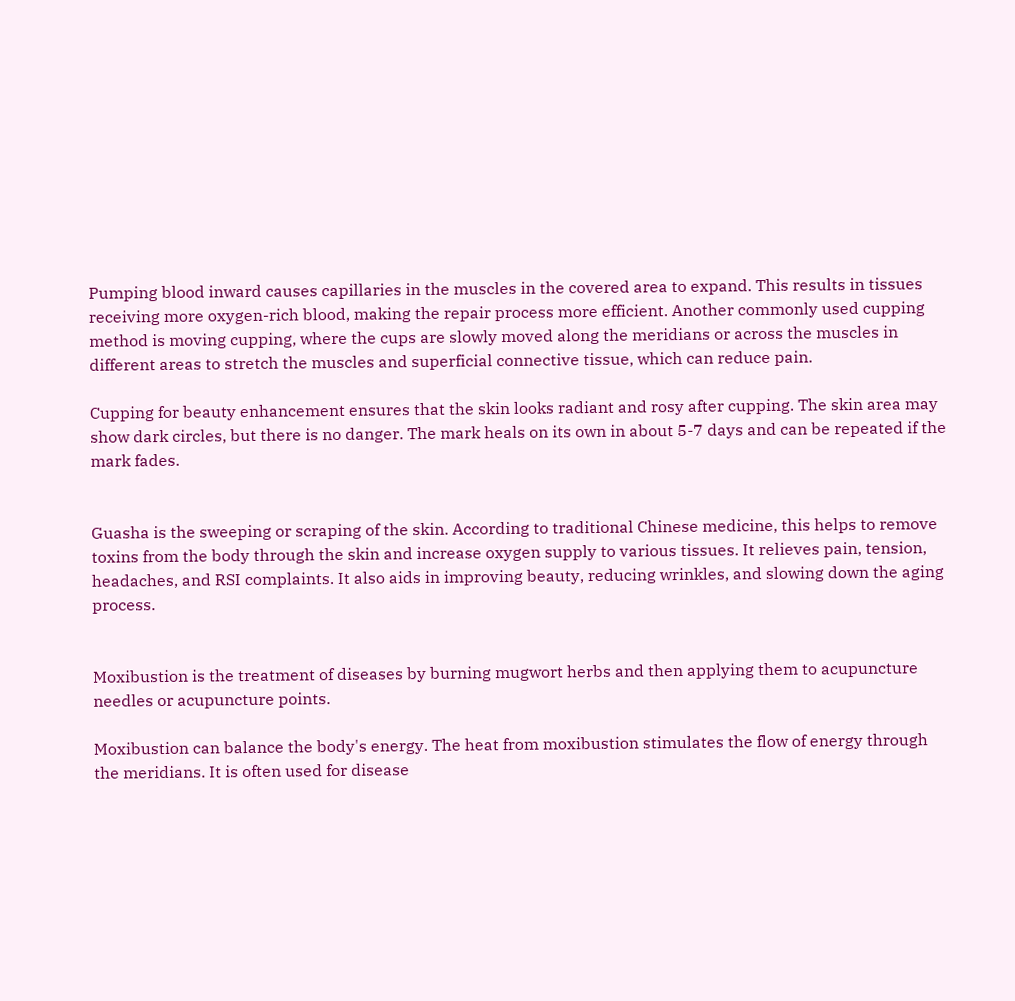Pumping blood inward causes capillaries in the muscles in the covered area to expand. This results in tissues receiving more oxygen-rich blood, making the repair process more efficient. Another commonly used cupping method is moving cupping, where the cups are slowly moved along the meridians or across the muscles in different areas to stretch the muscles and superficial connective tissue, which can reduce pain.

Cupping for beauty enhancement ensures that the skin looks radiant and rosy after cupping. The skin area may show dark circles, but there is no danger. The mark heals on its own in about 5-7 days and can be repeated if the mark fades.


Guasha is the sweeping or scraping of the skin. According to traditional Chinese medicine, this helps to remove toxins from the body through the skin and increase oxygen supply to various tissues. It relieves pain, tension, headaches, and RSI complaints. It also aids in improving beauty, reducing wrinkles, and slowing down the aging process.


Moxibustion is the treatment of diseases by burning mugwort herbs and then applying them to acupuncture needles or acupuncture points.

Moxibustion can balance the body's energy. The heat from moxibustion stimulates the flow of energy through the meridians. It is often used for disease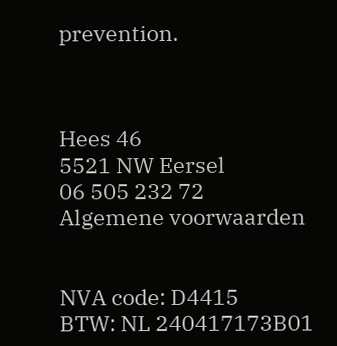prevention.



Hees 46
5521 NW Eersel
06 505 232 72
Algemene voorwaarden


NVA code: D4415
BTW: NL 240417173B01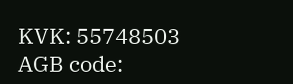KVK: 55748503
AGB code: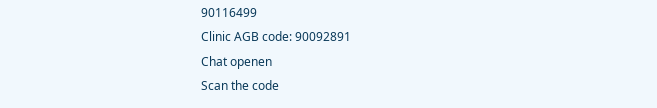90116499
Clinic AGB code: 90092891
Chat openen
Scan the code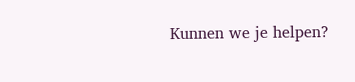Kunnen we je helpen?